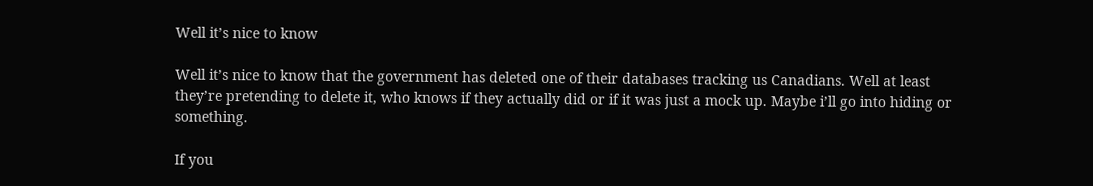Well it’s nice to know

Well it’s nice to know that the government has deleted one of their databases tracking us Canadians. Well at least they’re pretending to delete it, who knows if they actually did or if it was just a mock up. Maybe i’ll go into hiding or something.

If you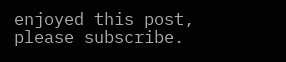enjoyed this post, please subscribe.